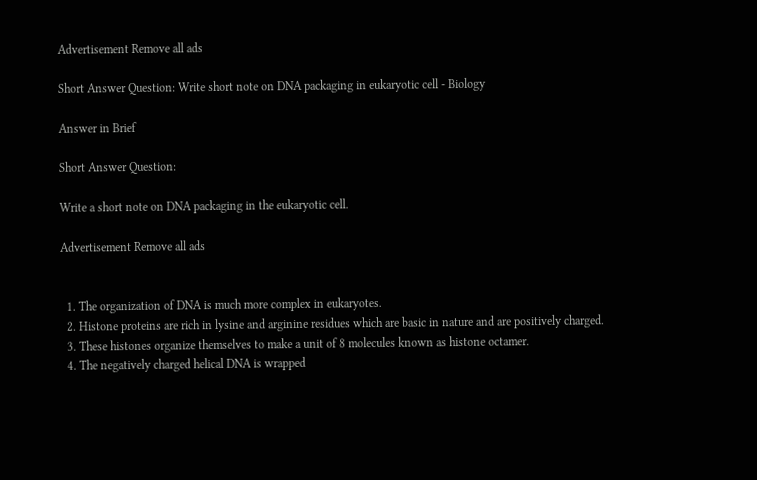Advertisement Remove all ads

Short Answer Question: Write short note on DNA packaging in eukaryotic cell - Biology

Answer in Brief

Short Answer Question:

Write a short note on DNA packaging in the eukaryotic cell.

Advertisement Remove all ads


  1. The organization of DNA is much more complex in eukaryotes.
  2. Histone proteins are rich in lysine and arginine residues which are basic in nature and are positively charged.
  3. These histones organize themselves to make a unit of 8 molecules known as histone octamer.
  4. The negatively charged helical DNA is wrapped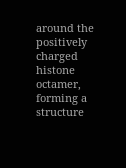around the positively charged histone octamer, forming a structure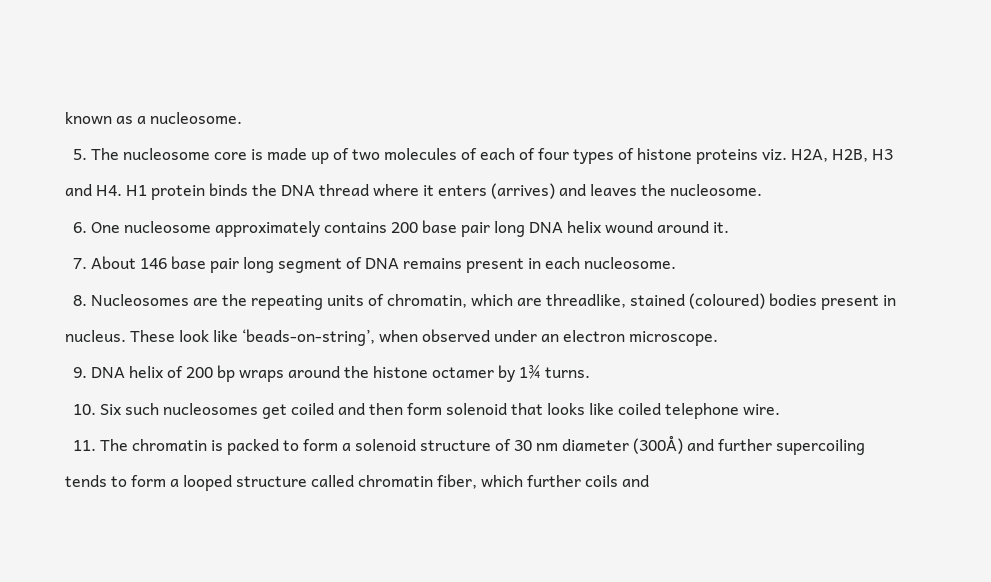known as a nucleosome.
  5. The nucleosome core is made up of two molecules of each of four types of histone proteins viz. H2A, H2B, H3 and H4. H1 protein binds the DNA thread where it enters (arrives) and leaves the nucleosome.
  6. One nucleosome approximately contains 200 base pair long DNA helix wound around it.
  7. About 146 base pair long segment of DNA remains present in each nucleosome.
  8. Nucleosomes are the repeating units of chromatin, which are threadlike, stained (coloured) bodies present in nucleus. These look like ‘beads-on-string’, when observed under an electron microscope.
  9. DNA helix of 200 bp wraps around the histone octamer by 1¾ turns.
  10. Six such nucleosomes get coiled and then form solenoid that looks like coiled telephone wire.
  11. The chromatin is packed to form a solenoid structure of 30 nm diameter (300Å) and further supercoiling tends to form a looped structure called chromatin fiber, which further coils and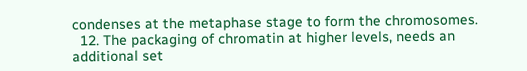condenses at the metaphase stage to form the chromosomes.
  12. The packaging of chromatin at higher levels, needs an additional set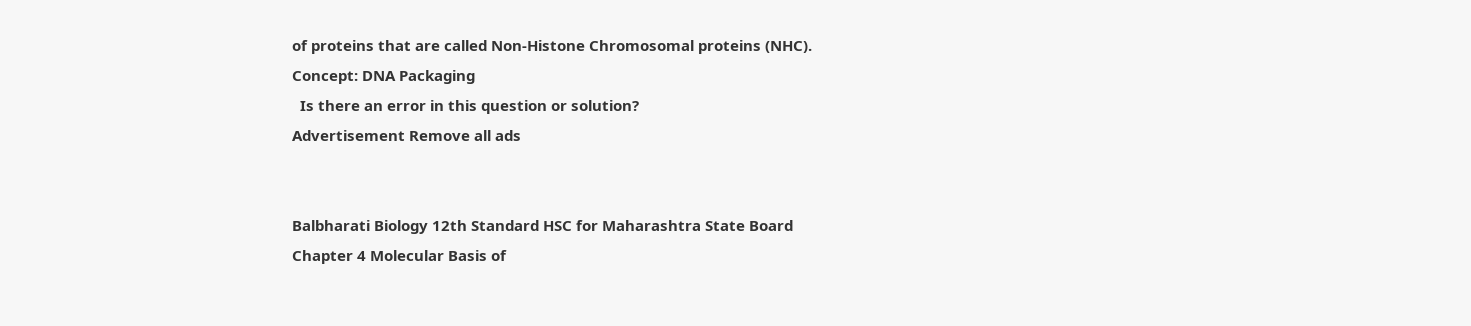of proteins that are called Non-Histone Chromosomal proteins (NHC).
Concept: DNA Packaging
  Is there an error in this question or solution?
Advertisement Remove all ads


Balbharati Biology 12th Standard HSC for Maharashtra State Board
Chapter 4 Molecular Basis of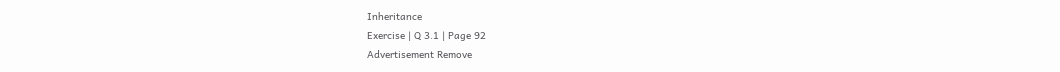Inheritance
Exercise | Q 3.1 | Page 92
Advertisement Remove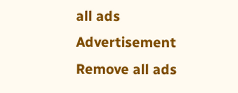all ads
Advertisement Remove all ads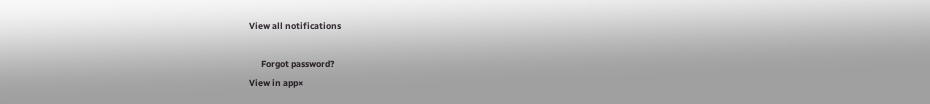View all notifications

      Forgot password?
View in app×